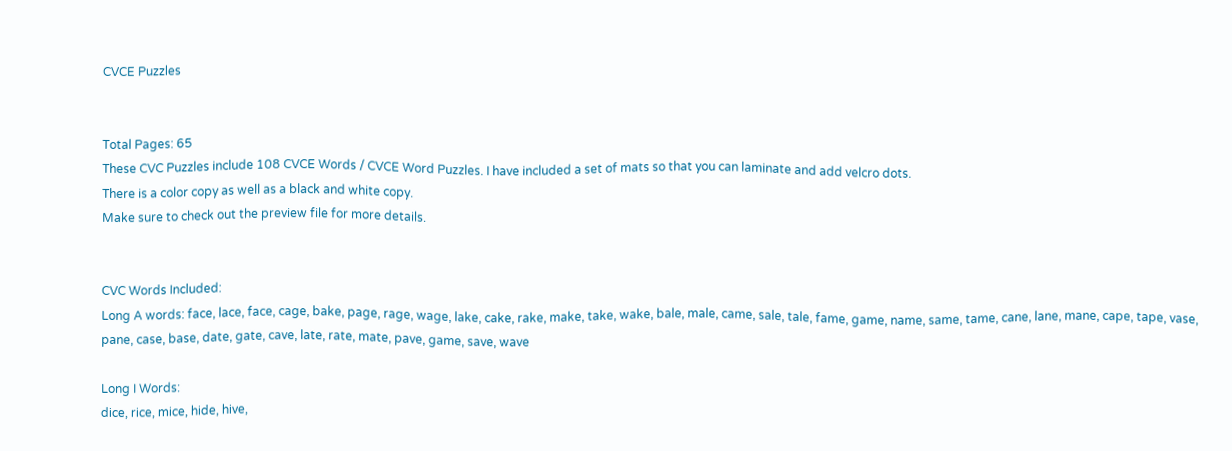CVCE Puzzles


Total Pages: 65
These CVC Puzzles include 108 CVCE Words / CVCE Word Puzzles. I have included a set of mats so that you can laminate and add velcro dots.
There is a color copy as well as a black and white copy.
Make sure to check out the preview file for more details.


CVC Words Included:
Long A words: face, lace, face, cage, bake, page, rage, wage, lake, cake, rake, make, take, wake, bale, male, came, sale, tale, fame, game, name, same, tame, cane, lane, mane, cape, tape, vase, pane, case, base, date, gate, cave, late, rate, mate, pave, game, save, wave

Long I Words:
dice, rice, mice, hide, hive,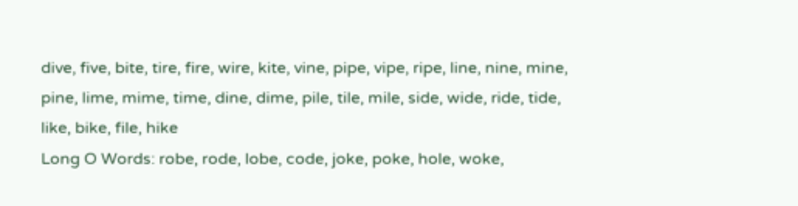dive, five, bite, tire, fire, wire, kite, vine, pipe, vipe, ripe, line, nine, mine, pine, lime, mime, time, dine, dime, pile, tile, mile, side, wide, ride, tide, like, bike, file, hike
Long O Words: robe, rode, lobe, code, joke, poke, hole, woke,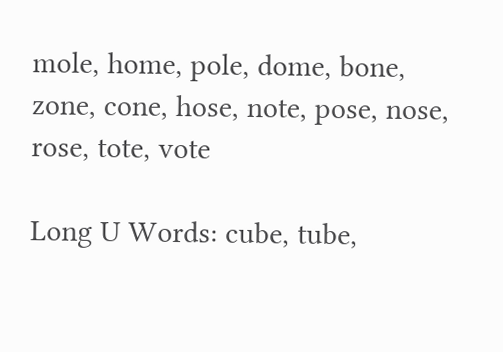mole, home, pole, dome, bone, zone, cone, hose, note, pose, nose, rose, tote, vote

Long U Words: cube, tube,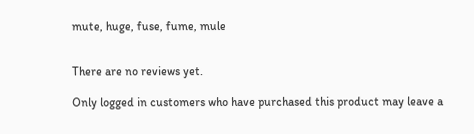mute, huge, fuse, fume, mule


There are no reviews yet.

Only logged in customers who have purchased this product may leave a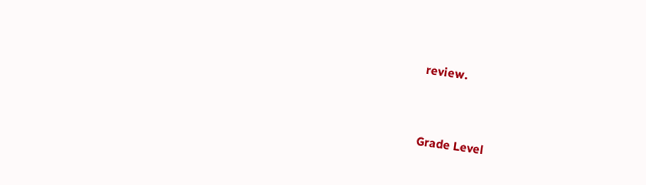review.



Grade Level